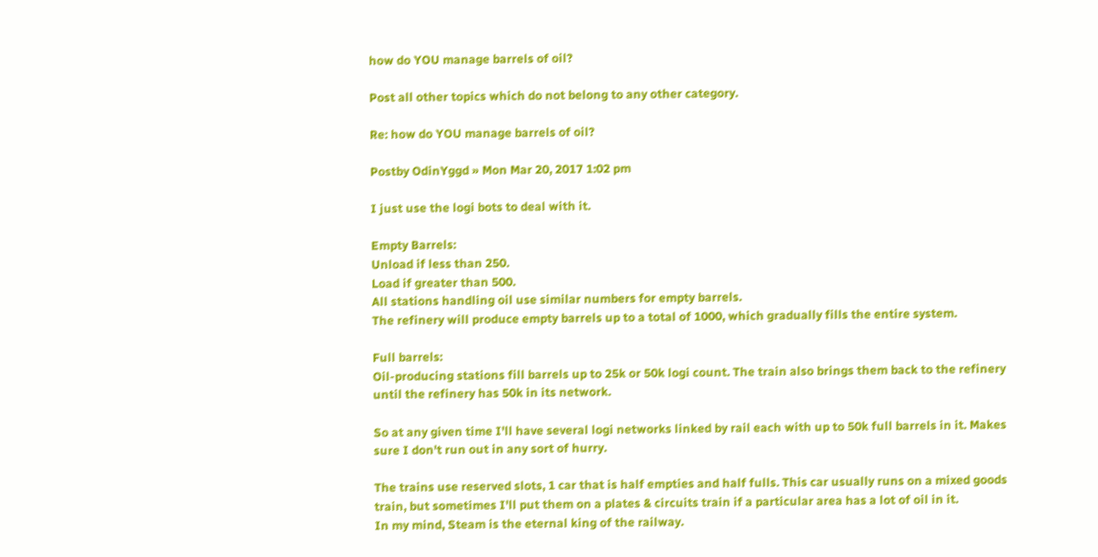how do YOU manage barrels of oil?

Post all other topics which do not belong to any other category.

Re: how do YOU manage barrels of oil?

Postby OdinYggd » Mon Mar 20, 2017 1:02 pm

I just use the logi bots to deal with it.

Empty Barrels:
Unload if less than 250.
Load if greater than 500.
All stations handling oil use similar numbers for empty barrels.
The refinery will produce empty barrels up to a total of 1000, which gradually fills the entire system.

Full barrels:
Oil-producing stations fill barrels up to 25k or 50k logi count. The train also brings them back to the refinery until the refinery has 50k in its network.

So at any given time I'll have several logi networks linked by rail each with up to 50k full barrels in it. Makes sure I don't run out in any sort of hurry.

The trains use reserved slots, 1 car that is half empties and half fulls. This car usually runs on a mixed goods train, but sometimes I'll put them on a plates & circuits train if a particular area has a lot of oil in it.
In my mind, Steam is the eternal king of the railway.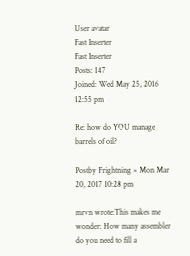User avatar
Fast Inserter
Fast Inserter
Posts: 147
Joined: Wed May 25, 2016 12:55 pm

Re: how do YOU manage barrels of oil?

Postby Frightning » Mon Mar 20, 2017 10:28 pm

mrvn wrote:This makes me wonder: How many assembler do you need to fill a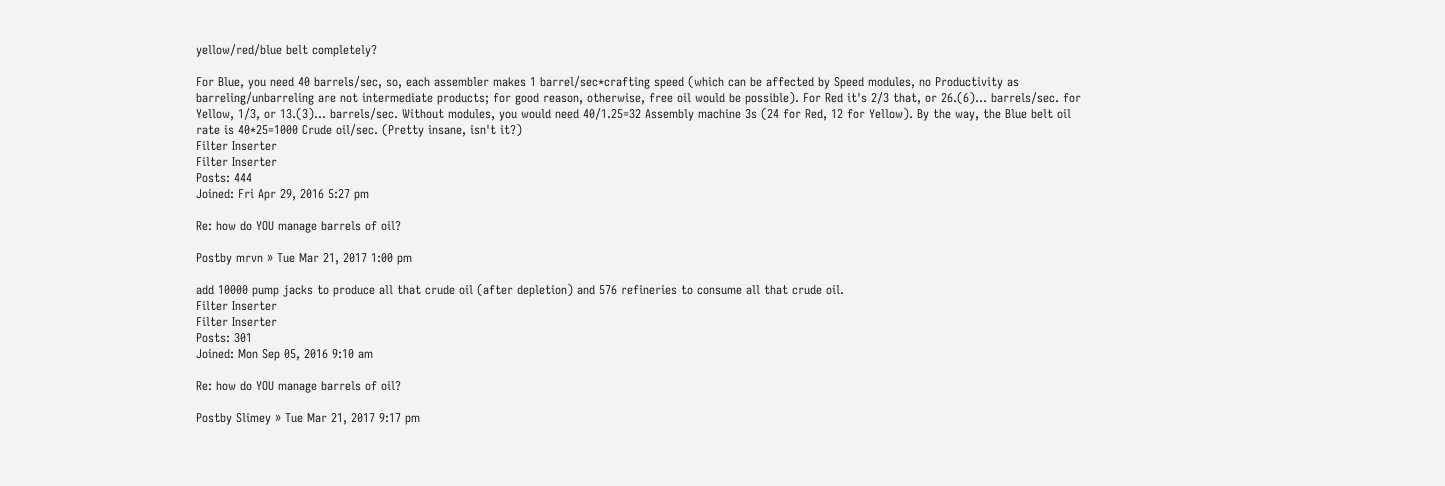yellow/red/blue belt completely?

For Blue, you need 40 barrels/sec, so, each assembler makes 1 barrel/sec*crafting speed (which can be affected by Speed modules, no Productivity as barreling/unbarreling are not intermediate products; for good reason, otherwise, free oil would be possible). For Red it's 2/3 that, or 26.(6)... barrels/sec. for Yellow, 1/3, or 13.(3)... barrels/sec. Without modules, you would need 40/1.25=32 Assembly machine 3s (24 for Red, 12 for Yellow). By the way, the Blue belt oil rate is 40*25=1000 Crude oil/sec. (Pretty insane, isn't it?)
Filter Inserter
Filter Inserter
Posts: 444
Joined: Fri Apr 29, 2016 5:27 pm

Re: how do YOU manage barrels of oil?

Postby mrvn » Tue Mar 21, 2017 1:00 pm

add 10000 pump jacks to produce all that crude oil (after depletion) and 576 refineries to consume all that crude oil.
Filter Inserter
Filter Inserter
Posts: 301
Joined: Mon Sep 05, 2016 9:10 am

Re: how do YOU manage barrels of oil?

Postby Slimey » Tue Mar 21, 2017 9:17 pm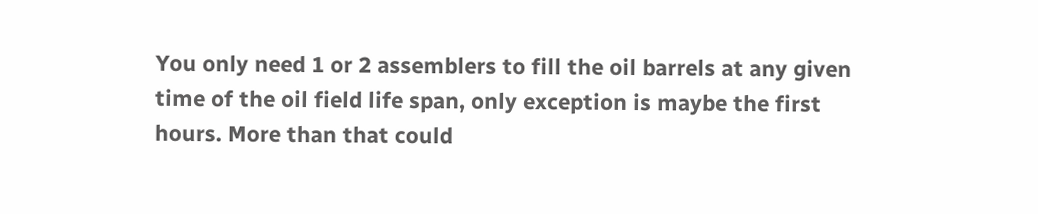You only need 1 or 2 assemblers to fill the oil barrels at any given time of the oil field life span, only exception is maybe the first hours. More than that could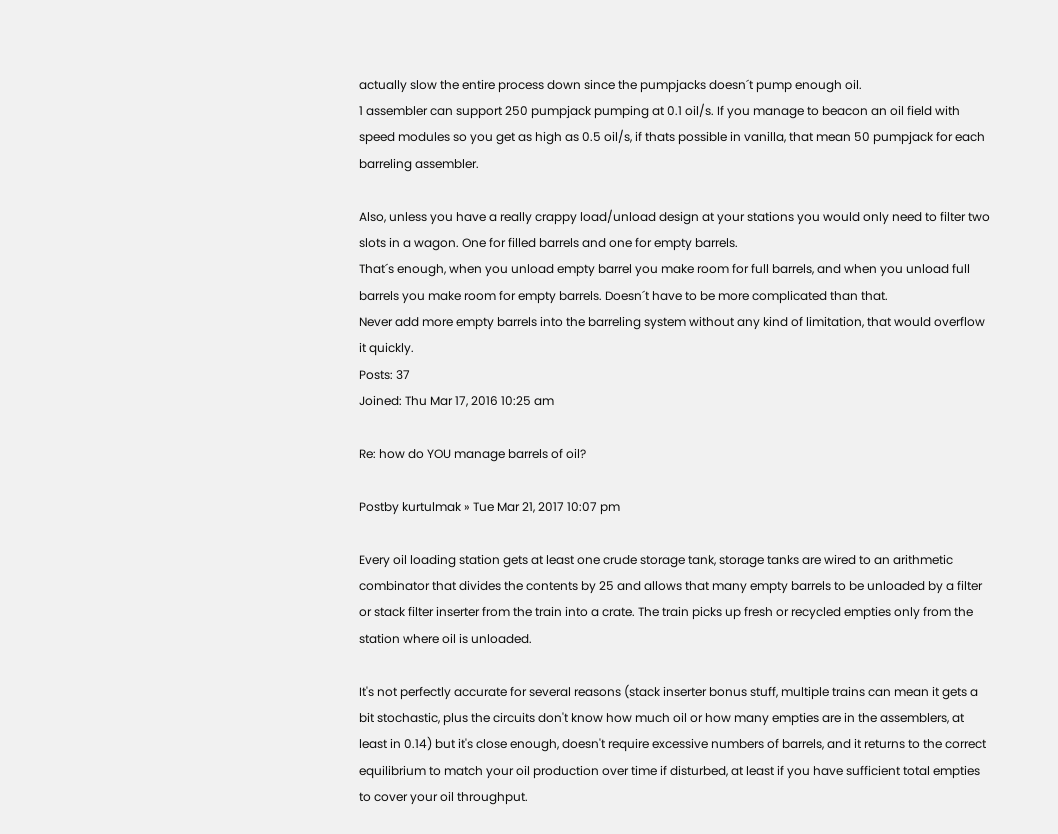actually slow the entire process down since the pumpjacks doesn´t pump enough oil.
1 assembler can support 250 pumpjack pumping at 0.1 oil/s. If you manage to beacon an oil field with speed modules so you get as high as 0.5 oil/s, if thats possible in vanilla, that mean 50 pumpjack for each barreling assembler.

Also, unless you have a really crappy load/unload design at your stations you would only need to filter two slots in a wagon. One for filled barrels and one for empty barrels.
That´s enough, when you unload empty barrel you make room for full barrels, and when you unload full barrels you make room for empty barrels. Doesn´t have to be more complicated than that.
Never add more empty barrels into the barreling system without any kind of limitation, that would overflow it quickly.
Posts: 37
Joined: Thu Mar 17, 2016 10:25 am

Re: how do YOU manage barrels of oil?

Postby kurtulmak » Tue Mar 21, 2017 10:07 pm

Every oil loading station gets at least one crude storage tank, storage tanks are wired to an arithmetic combinator that divides the contents by 25 and allows that many empty barrels to be unloaded by a filter or stack filter inserter from the train into a crate. The train picks up fresh or recycled empties only from the station where oil is unloaded.

It's not perfectly accurate for several reasons (stack inserter bonus stuff, multiple trains can mean it gets a bit stochastic, plus the circuits don't know how much oil or how many empties are in the assemblers, at least in 0.14) but it's close enough, doesn't require excessive numbers of barrels, and it returns to the correct equilibrium to match your oil production over time if disturbed, at least if you have sufficient total empties to cover your oil throughput.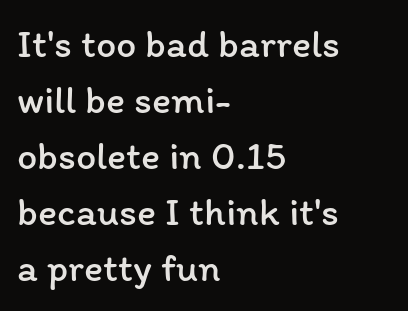It's too bad barrels will be semi-obsolete in 0.15 because I think it's a pretty fun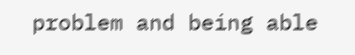problem and being able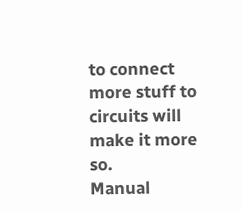to connect more stuff to circuits will make it more so.
Manual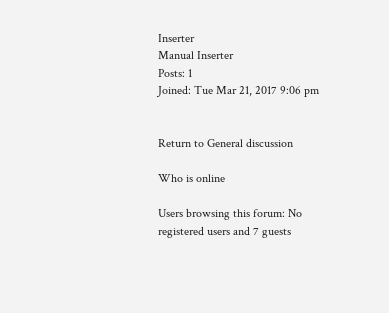Inserter
Manual Inserter
Posts: 1
Joined: Tue Mar 21, 2017 9:06 pm


Return to General discussion

Who is online

Users browsing this forum: No registered users and 7 guests